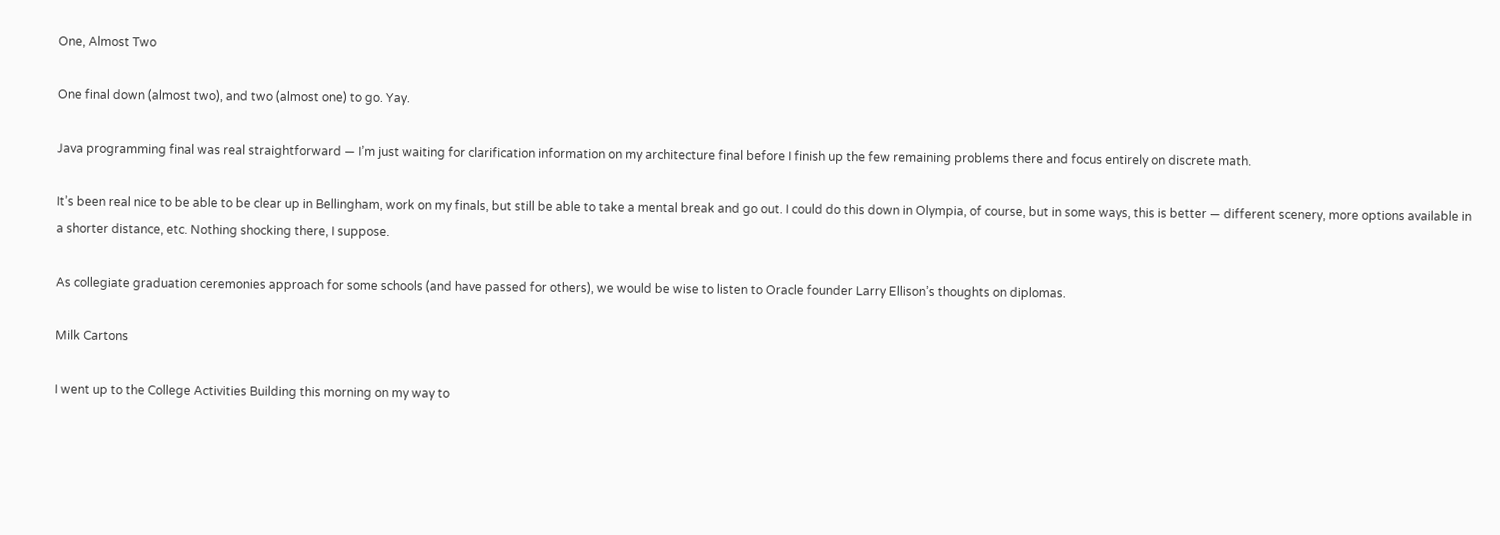One, Almost Two

One final down (almost two), and two (almost one) to go. Yay.

Java programming final was real straightforward — I’m just waiting for clarification information on my architecture final before I finish up the few remaining problems there and focus entirely on discrete math.

It’s been real nice to be able to be clear up in Bellingham, work on my finals, but still be able to take a mental break and go out. I could do this down in Olympia, of course, but in some ways, this is better — different scenery, more options available in a shorter distance, etc. Nothing shocking there, I suppose.

As collegiate graduation ceremonies approach for some schools (and have passed for others), we would be wise to listen to Oracle founder Larry Ellison’s thoughts on diplomas.

Milk Cartons

I went up to the College Activities Building this morning on my way to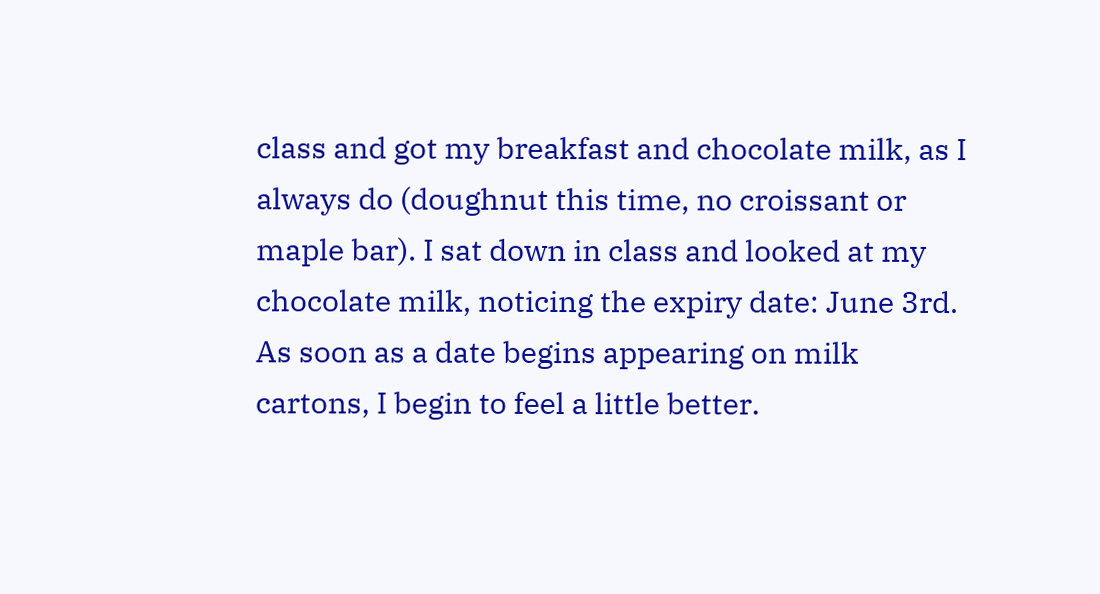class and got my breakfast and chocolate milk, as I always do (doughnut this time, no croissant or maple bar). I sat down in class and looked at my chocolate milk, noticing the expiry date: June 3rd. As soon as a date begins appearing on milk cartons, I begin to feel a little better.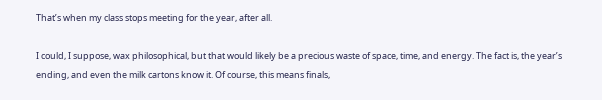That’s when my class stops meeting for the year, after all.

I could, I suppose, wax philosophical, but that would likely be a precious waste of space, time, and energy. The fact is, the year’s ending, and even the milk cartons know it. Of course, this means finals,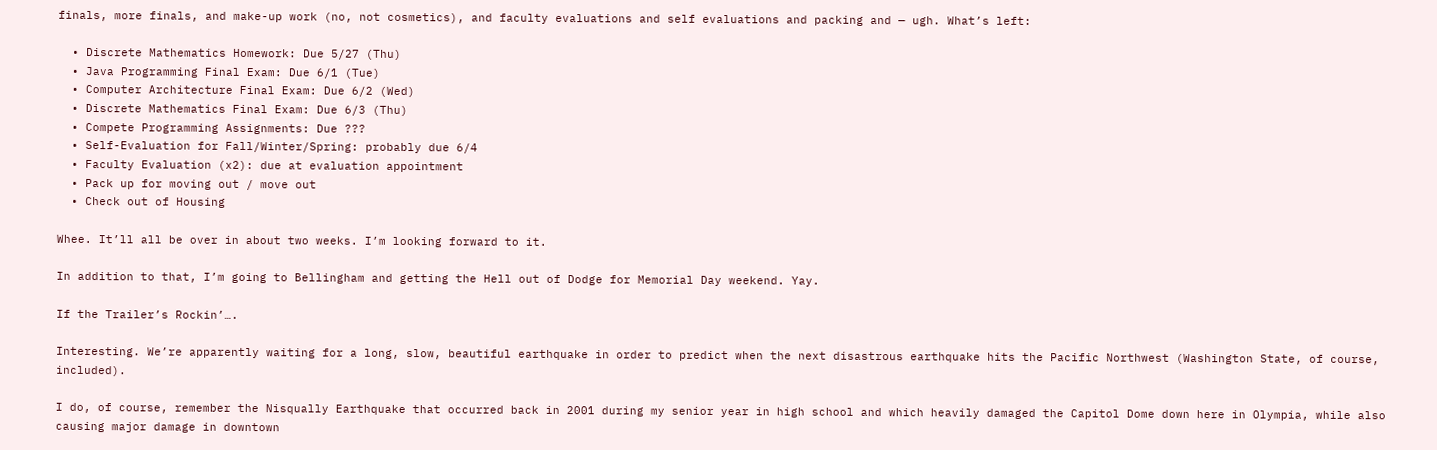finals, more finals, and make-up work (no, not cosmetics), and faculty evaluations and self evaluations and packing and — ugh. What’s left:

  • Discrete Mathematics Homework: Due 5/27 (Thu)
  • Java Programming Final Exam: Due 6/1 (Tue)
  • Computer Architecture Final Exam: Due 6/2 (Wed)
  • Discrete Mathematics Final Exam: Due 6/3 (Thu)
  • Compete Programming Assignments: Due ???
  • Self-Evaluation for Fall/Winter/Spring: probably due 6/4
  • Faculty Evaluation (x2): due at evaluation appointment
  • Pack up for moving out / move out
  • Check out of Housing

Whee. It’ll all be over in about two weeks. I’m looking forward to it.

In addition to that, I’m going to Bellingham and getting the Hell out of Dodge for Memorial Day weekend. Yay.

If the Trailer’s Rockin’….

Interesting. We’re apparently waiting for a long, slow, beautiful earthquake in order to predict when the next disastrous earthquake hits the Pacific Northwest (Washington State, of course, included).

I do, of course, remember the Nisqually Earthquake that occurred back in 2001 during my senior year in high school and which heavily damaged the Capitol Dome down here in Olympia, while also causing major damage in downtown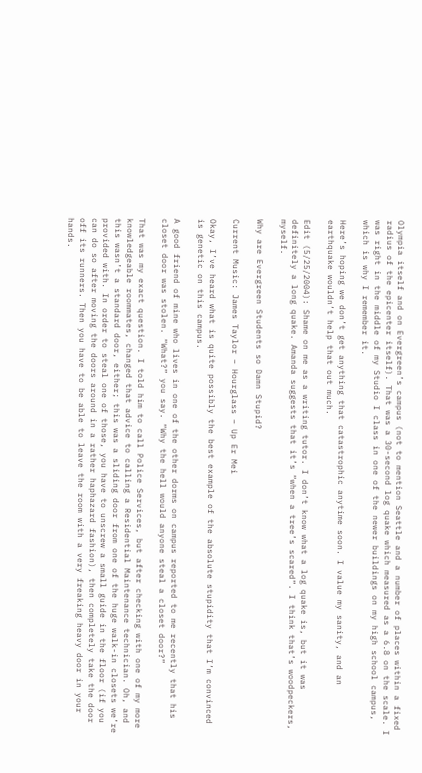Olympia itself and on Evergreen’s campus (not to mention Seattle and a number of places within a fixed radius of the epicenter itself). That was a 30-second log quake which measured as a 6.8 on the scale. I was right in the middle of my Studio I class in one of the newer buildings on my high school campus, which is why I remember it.

Here’s hoping we don’t get anything that catastrophic anytime soon. I value my sanity, and an earthquake wouldn’t help that out much.

Edit (5/25/2004): Shame on me as a writing tutor. I don’t know what a log quake is, but it was definitely a long quake. Amanda suggests that it’s “when a tree’s scared”. I think that’s woodpeckers, myself.

Why are Evergreen Students so Damn Stupid?

Current Music: James Taylor – Hourglass – Up Er Mei

Okay, I’ve heard what is quite possibly the best example of the absolute stupidity that I’m convinced is genetic on this campus.

A good friend of mine who lives in one of the other dorms on campus reported to me recently that his closet door was stolen. “What?” you say. “Why the hell would anyone steal a closet door?”

That was my exact question. I told him to call Police Services, but after checking with one of my more knowledgeable roommates, changed that advice to calling a Residential Maintenance technician. Oh, and this wasn’t a standard door, either; this was a sliding door from one of the huge walk-in closets we’re provided with. In order to steal one of those, you have to unscrew a small guide in the floor (if you can do so after moving the doors around in a rather haphazard fashion), then completely take the door off its runners. Then you have to be able to leave the room with a very freaking heavy door in your hands.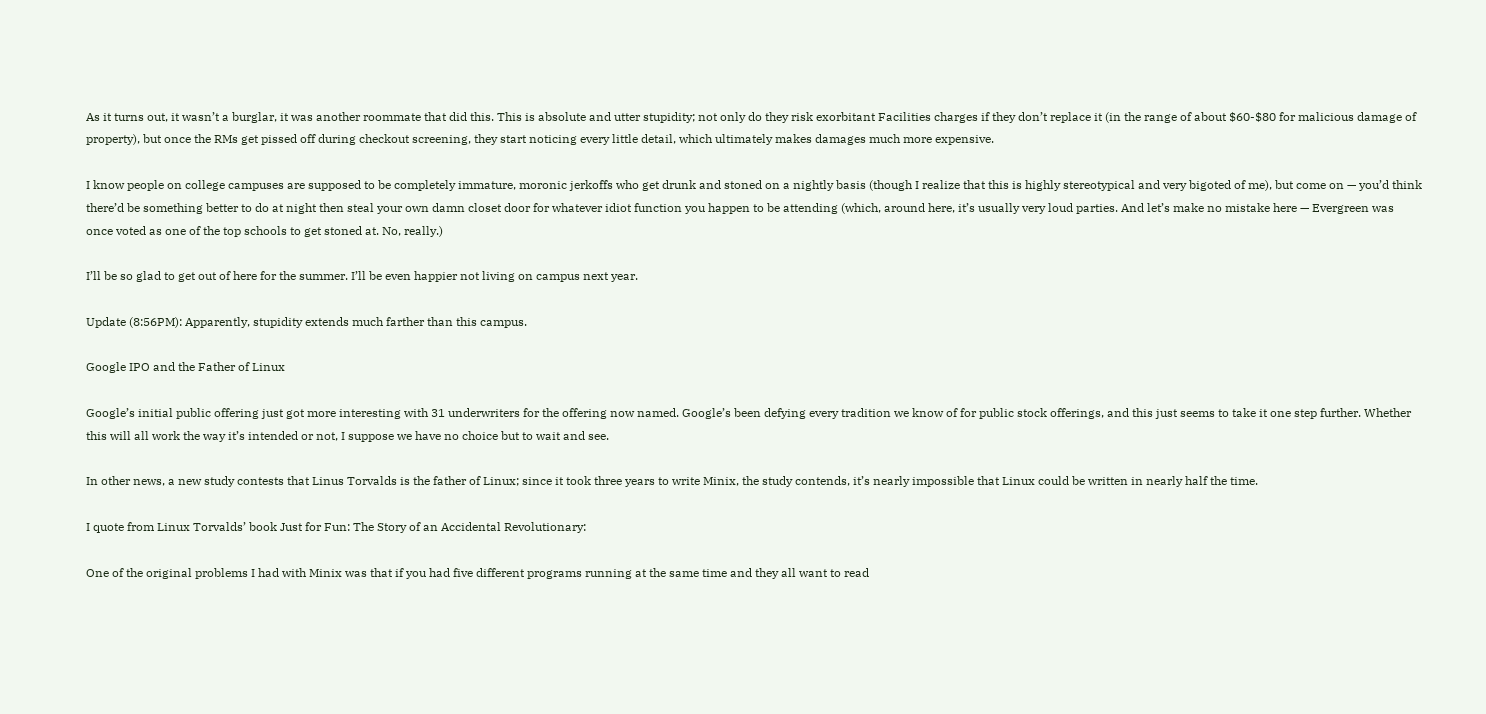As it turns out, it wasn’t a burglar, it was another roommate that did this. This is absolute and utter stupidity; not only do they risk exorbitant Facilities charges if they don’t replace it (in the range of about $60-$80 for malicious damage of property), but once the RMs get pissed off during checkout screening, they start noticing every little detail, which ultimately makes damages much more expensive.

I know people on college campuses are supposed to be completely immature, moronic jerkoffs who get drunk and stoned on a nightly basis (though I realize that this is highly stereotypical and very bigoted of me), but come on — you’d think there’d be something better to do at night then steal your own damn closet door for whatever idiot function you happen to be attending (which, around here, it’s usually very loud parties. And let’s make no mistake here — Evergreen was once voted as one of the top schools to get stoned at. No, really.)

I’ll be so glad to get out of here for the summer. I’ll be even happier not living on campus next year.

Update (8:56PM): Apparently, stupidity extends much farther than this campus.

Google IPO and the Father of Linux

Google’s initial public offering just got more interesting with 31 underwriters for the offering now named. Google’s been defying every tradition we know of for public stock offerings, and this just seems to take it one step further. Whether this will all work the way it’s intended or not, I suppose we have no choice but to wait and see.

In other news, a new study contests that Linus Torvalds is the father of Linux; since it took three years to write Minix, the study contends, it’s nearly impossible that Linux could be written in nearly half the time.

I quote from Linux Torvalds’ book Just for Fun: The Story of an Accidental Revolutionary:

One of the original problems I had with Minix was that if you had five different programs running at the same time and they all want to read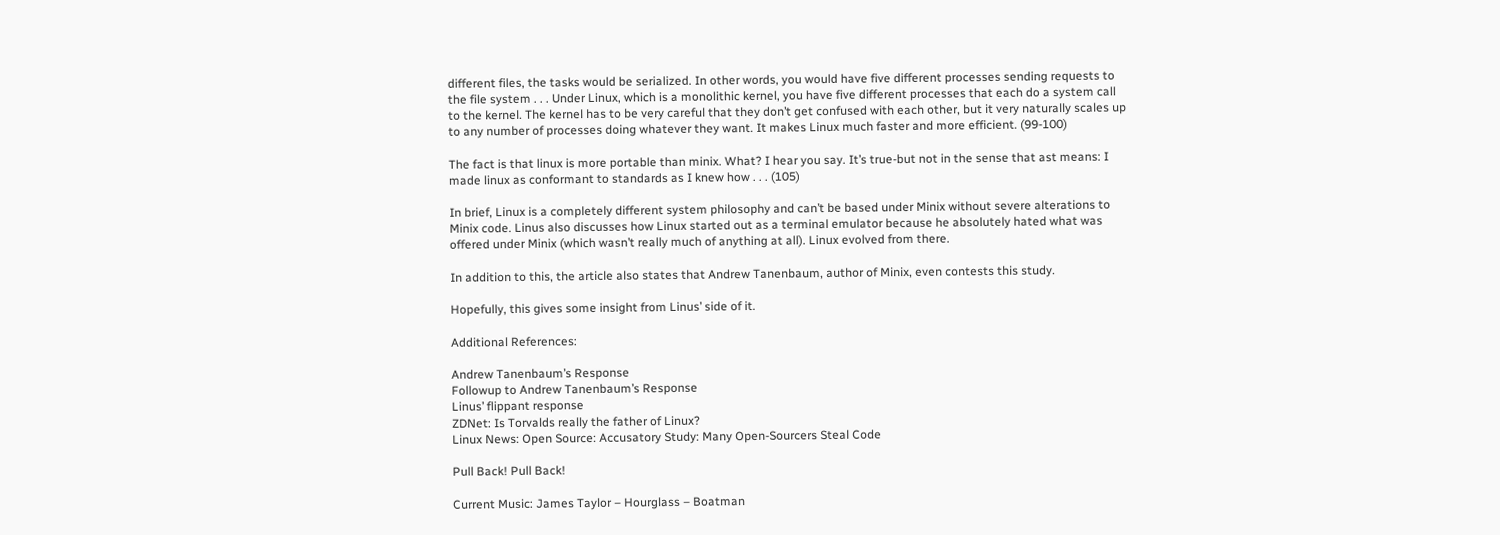different files, the tasks would be serialized. In other words, you would have five different processes sending requests to the file system . . . Under Linux, which is a monolithic kernel, you have five different processes that each do a system call to the kernel. The kernel has to be very careful that they don’t get confused with each other, but it very naturally scales up to any number of processes doing whatever they want. It makes Linux much faster and more efficient. (99-100)

The fact is that linux is more portable than minix. What? I hear you say. It’s true-but not in the sense that ast means: I made linux as conformant to standards as I knew how . . . (105)

In brief, Linux is a completely different system philosophy and can’t be based under Minix without severe alterations to Minix code. Linus also discusses how Linux started out as a terminal emulator because he absolutely hated what was offered under Minix (which wasn’t really much of anything at all). Linux evolved from there.

In addition to this, the article also states that Andrew Tanenbaum, author of Minix, even contests this study.

Hopefully, this gives some insight from Linus’ side of it.

Additional References:

Andrew Tanenbaum’s Response
Followup to Andrew Tanenbaum’s Response
Linus’ flippant response
ZDNet: Is Torvalds really the father of Linux?
Linux News: Open Source: Accusatory Study: Many Open-Sourcers Steal Code

Pull Back! Pull Back!

Current Music: James Taylor – Hourglass – Boatman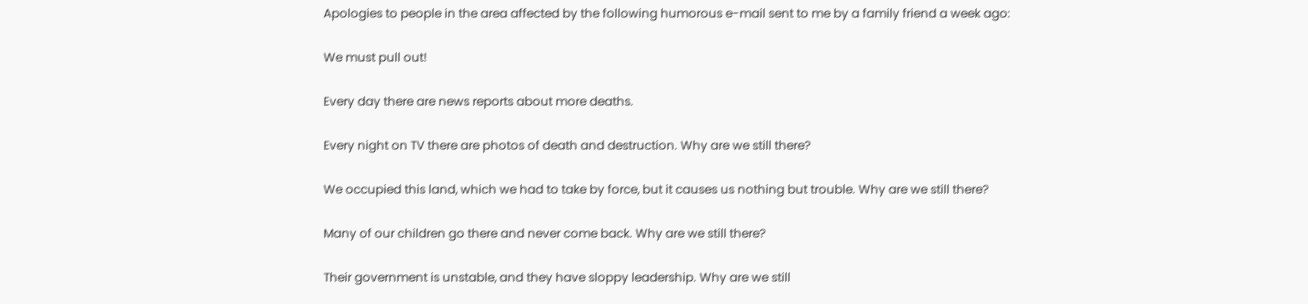Apologies to people in the area affected by the following humorous e-mail sent to me by a family friend a week ago:

We must pull out!

Every day there are news reports about more deaths.

Every night on TV there are photos of death and destruction. Why are we still there?

We occupied this land, which we had to take by force, but it causes us nothing but trouble. Why are we still there?

Many of our children go there and never come back. Why are we still there?

Their government is unstable, and they have sloppy leadership. Why are we still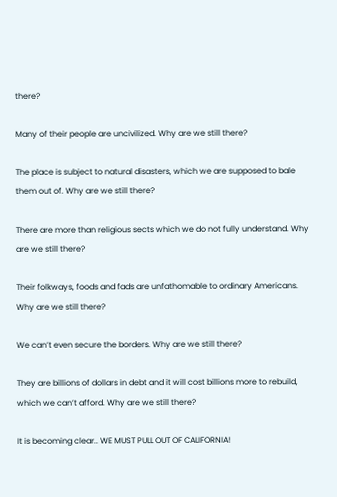there?

Many of their people are uncivilized. Why are we still there?

The place is subject to natural disasters, which we are supposed to bale them out of. Why are we still there?

There are more than religious sects which we do not fully understand. Why are we still there?

Their folkways, foods and fads are unfathomable to ordinary Americans. Why are we still there?

We can’t even secure the borders. Why are we still there?

They are billions of dollars in debt and it will cost billions more to rebuild, which we can’t afford. Why are we still there?

It is becoming clear.. WE MUST PULL OUT OF CALIFORNIA!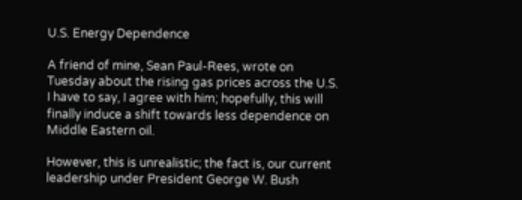U.S. Energy Dependence

A friend of mine, Sean Paul-Rees, wrote on Tuesday about the rising gas prices across the U.S. I have to say, I agree with him; hopefully, this will finally induce a shift towards less dependence on Middle Eastern oil.

However, this is unrealistic; the fact is, our current leadership under President George W. Bush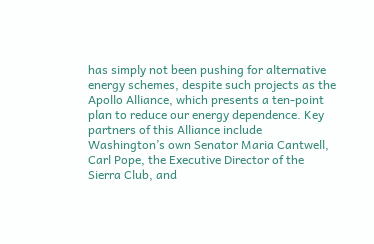has simply not been pushing for alternative energy schemes, despite such projects as the Apollo Alliance, which presents a ten-point plan to reduce our energy dependence. Key partners of this Alliance include Washington’s own Senator Maria Cantwell, Carl Pope, the Executive Director of the Sierra Club, and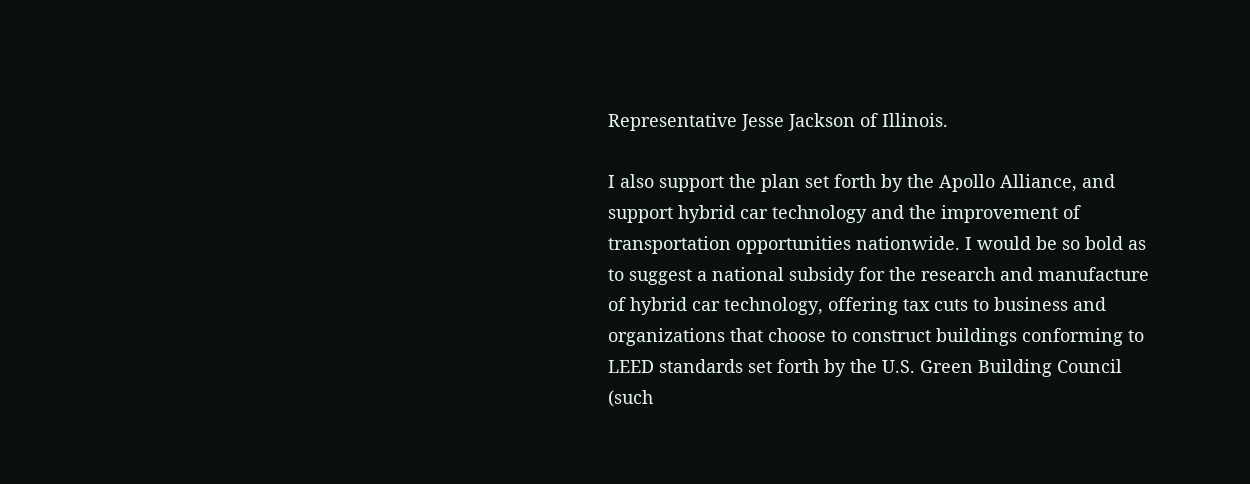Representative Jesse Jackson of Illinois.

I also support the plan set forth by the Apollo Alliance, and support hybrid car technology and the improvement of transportation opportunities nationwide. I would be so bold as to suggest a national subsidy for the research and manufacture of hybrid car technology, offering tax cuts to business and organizations that choose to construct buildings conforming to LEED standards set forth by the U.S. Green Building Council (such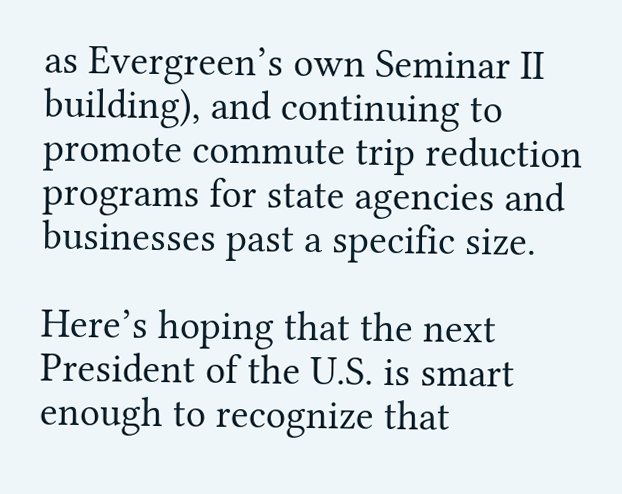as Evergreen’s own Seminar II building), and continuing to promote commute trip reduction programs for state agencies and businesses past a specific size.

Here’s hoping that the next President of the U.S. is smart enough to recognize that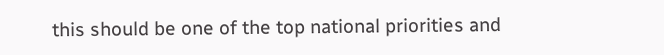this should be one of the top national priorities and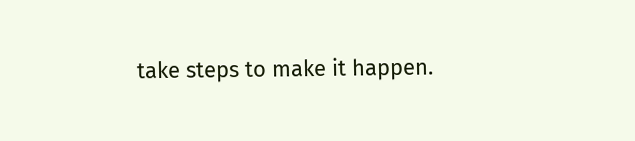take steps to make it happen.